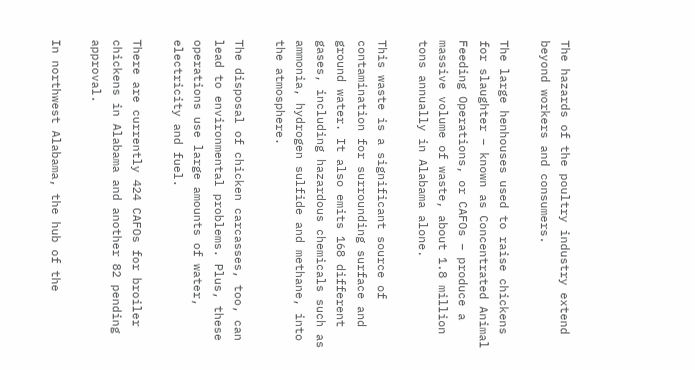The hazards of the poultry industry extend beyond workers and consumers.

The large henhouses used to raise chickens for slaughter – known as Concentrated Animal Feeding Operations, or CAFOs – produce a massive volume of waste, about 1.8 million tons annually in Alabama alone.

This waste is a significant source of contamination for surrounding surface and ground water. It also emits 168 different gases, including hazardous chemicals such as ammonia, hydrogen sulfide and methane, into the atmosphere.

The disposal of chicken carcasses, too, can lead to environmental problems. Plus, these operations use large amounts of water, electricity and fuel.

There are currently 424 CAFOs for broiler chickens in Alabama and another 82 pending approval.

In northwest Alabama, the hub of the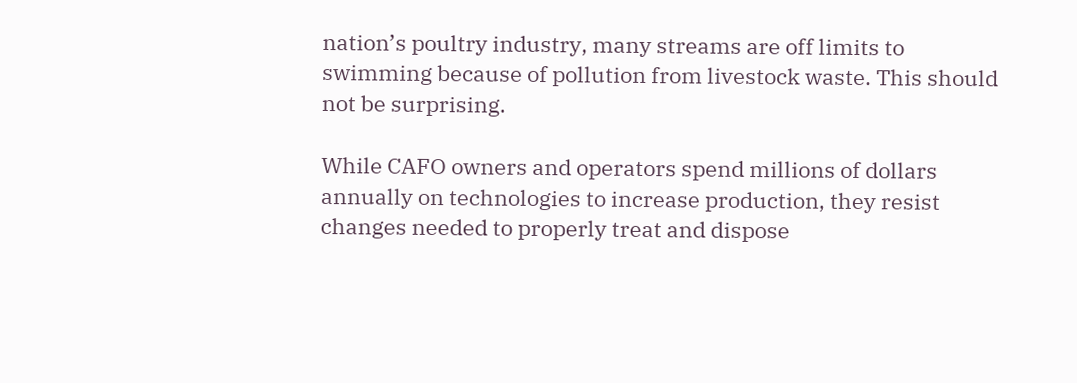nation’s poultry industry, many streams are off limits to swimming because of pollution from livestock waste. This should not be surprising.

While CAFO owners and operators spend millions of dollars annually on technologies to increase production, they resist changes needed to properly treat and dispose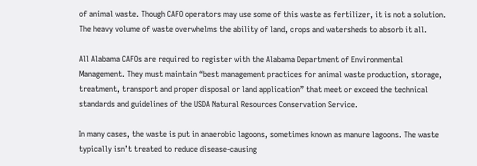of animal waste. Though CAFO operators may use some of this waste as fertilizer, it is not a solution. The heavy volume of waste overwhelms the ability of land, crops and watersheds to absorb it all.

All Alabama CAFOs are required to register with the Alabama Department of Environmental Management. They must maintain “best management practices for animal waste production, storage, treatment, transport and proper disposal or land application” that meet or exceed the technical standards and guidelines of the USDA Natural Resources Conservation Service.

In many cases, the waste is put in anaerobic lagoons, sometimes known as manure lagoons. The waste typically isn’t treated to reduce disease-causing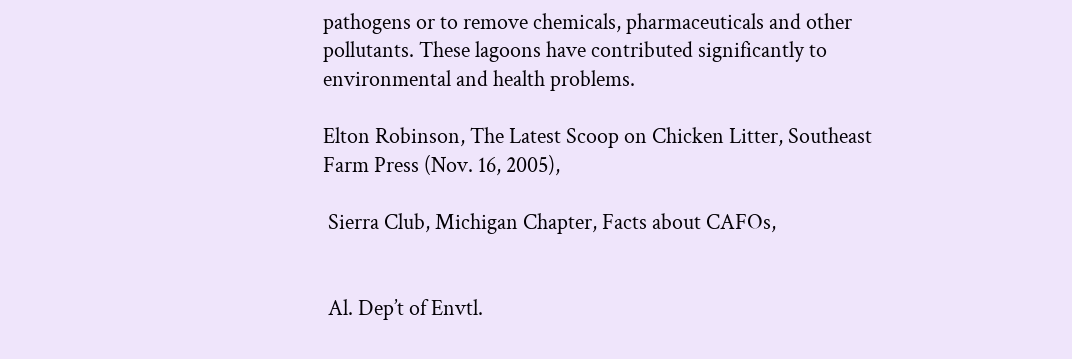pathogens or to remove chemicals, pharmaceuticals and other pollutants. These lagoons have contributed significantly to environmental and health problems.

Elton Robinson, The Latest Scoop on Chicken Litter, Southeast Farm Press (Nov. 16, 2005),

 Sierra Club, Michigan Chapter, Facts about CAFOs,


 Al. Dep’t of Envtl.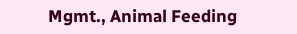Mgmt., Animal Feeding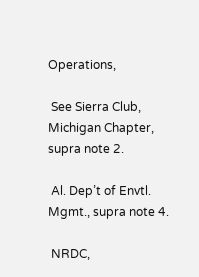Operations,

 See Sierra Club, Michigan Chapter, supra note 2.

 Al. Dep’t of Envtl. Mgmt., supra note 4.

 NRDC,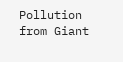Pollution from Giant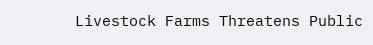Livestock Farms Threatens Public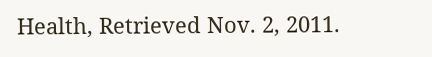Health, Retrieved Nov. 2, 2011.